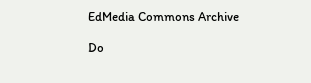EdMedia Commons Archive

Do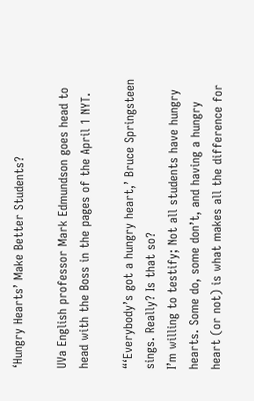‘Hungry Hearts’ Make Better Students?

UVa English professor Mark Edmundson goes head to head with the Boss in the pages of the April 1 NYT.

“‘Everybody’s got a hungry heart,’ Bruce Springsteen sings. Really? Is that so?
I’m willing to testify; Not all students have hungry hearts. Some do, some don’t, and having a hungry heart (or not) is what makes all the difference for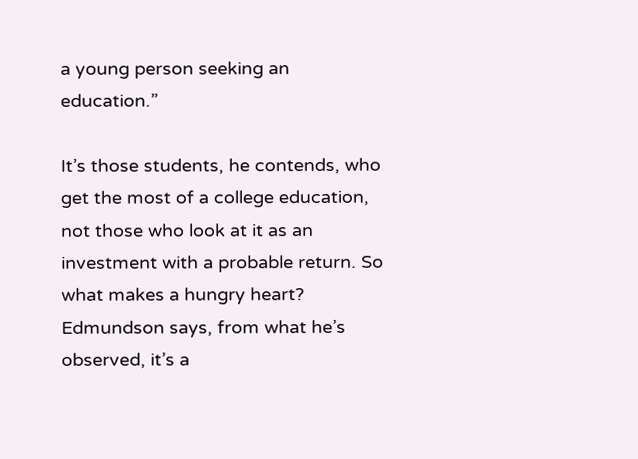a young person seeking an education.”

It’s those students, he contends, who get the most of a college education, not those who look at it as an investment with a probable return. So what makes a hungry heart? Edmundson says, from what he’s observed, it’s a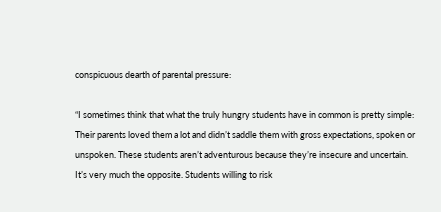conspicuous dearth of parental pressure:

“I sometimes think that what the truly hungry students have in common is pretty simple: Their parents loved them a lot and didn’t saddle them with gross expectations, spoken or unspoken. These students aren’t adventurous because they’re insecure and uncertain. It’s very much the opposite. Students willing to risk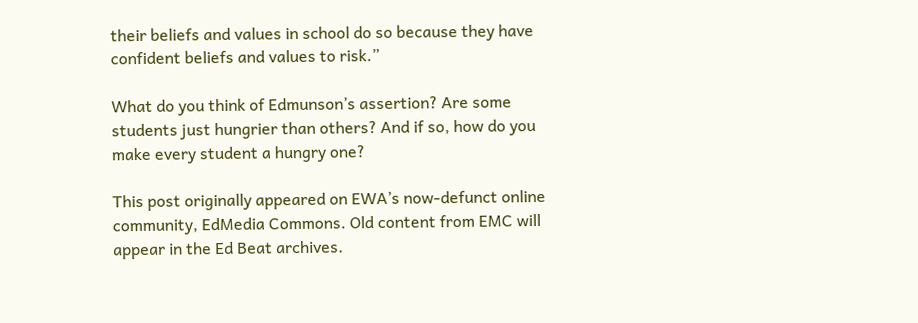their beliefs and values in school do so because they have confident beliefs and values to risk.”

What do you think of Edmunson’s assertion? Are some students just hungrier than others? And if so, how do you make every student a hungry one?

This post originally appeared on EWA’s now-defunct online community, EdMedia Commons. Old content from EMC will appear in the Ed Beat archives.